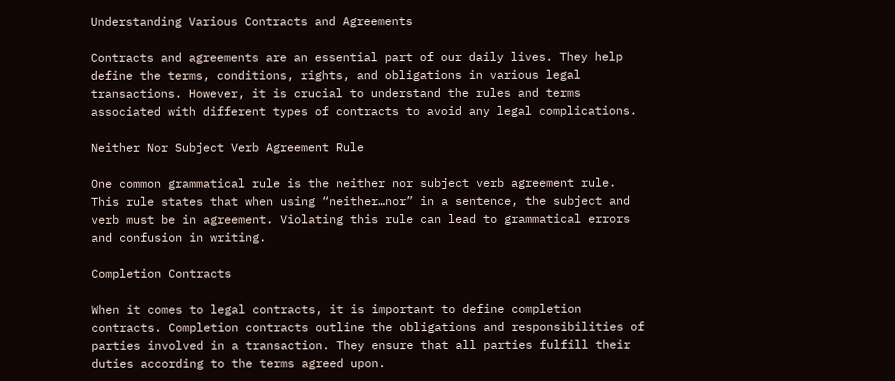Understanding Various Contracts and Agreements

Contracts and agreements are an essential part of our daily lives. They help define the terms, conditions, rights, and obligations in various legal transactions. However, it is crucial to understand the rules and terms associated with different types of contracts to avoid any legal complications.

Neither Nor Subject Verb Agreement Rule

One common grammatical rule is the neither nor subject verb agreement rule. This rule states that when using “neither…nor” in a sentence, the subject and verb must be in agreement. Violating this rule can lead to grammatical errors and confusion in writing.

Completion Contracts

When it comes to legal contracts, it is important to define completion contracts. Completion contracts outline the obligations and responsibilities of parties involved in a transaction. They ensure that all parties fulfill their duties according to the terms agreed upon.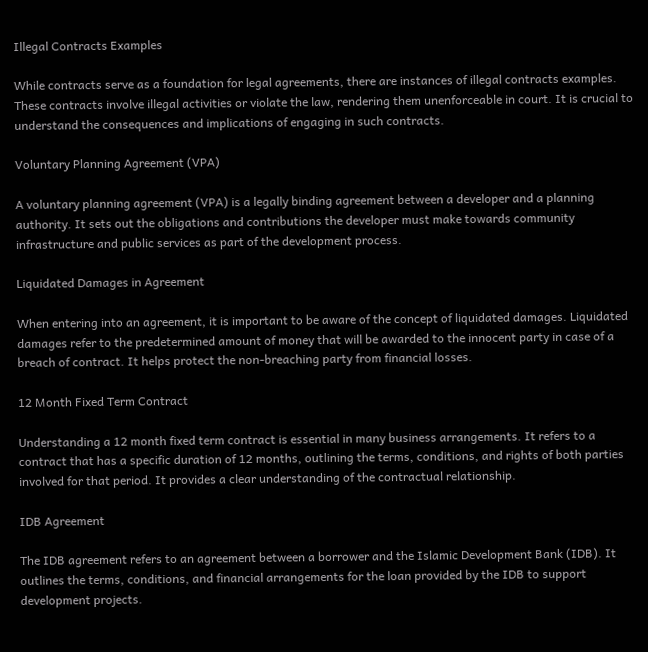Illegal Contracts Examples

While contracts serve as a foundation for legal agreements, there are instances of illegal contracts examples. These contracts involve illegal activities or violate the law, rendering them unenforceable in court. It is crucial to understand the consequences and implications of engaging in such contracts.

Voluntary Planning Agreement (VPA)

A voluntary planning agreement (VPA) is a legally binding agreement between a developer and a planning authority. It sets out the obligations and contributions the developer must make towards community infrastructure and public services as part of the development process.

Liquidated Damages in Agreement

When entering into an agreement, it is important to be aware of the concept of liquidated damages. Liquidated damages refer to the predetermined amount of money that will be awarded to the innocent party in case of a breach of contract. It helps protect the non-breaching party from financial losses.

12 Month Fixed Term Contract

Understanding a 12 month fixed term contract is essential in many business arrangements. It refers to a contract that has a specific duration of 12 months, outlining the terms, conditions, and rights of both parties involved for that period. It provides a clear understanding of the contractual relationship.

IDB Agreement

The IDB agreement refers to an agreement between a borrower and the Islamic Development Bank (IDB). It outlines the terms, conditions, and financial arrangements for the loan provided by the IDB to support development projects.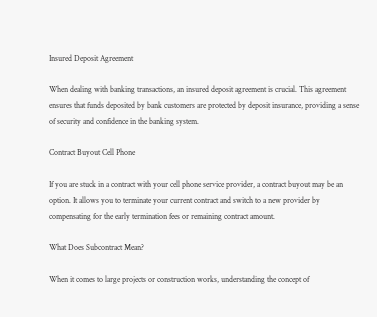Insured Deposit Agreement

When dealing with banking transactions, an insured deposit agreement is crucial. This agreement ensures that funds deposited by bank customers are protected by deposit insurance, providing a sense of security and confidence in the banking system.

Contract Buyout Cell Phone

If you are stuck in a contract with your cell phone service provider, a contract buyout may be an option. It allows you to terminate your current contract and switch to a new provider by compensating for the early termination fees or remaining contract amount.

What Does Subcontract Mean?

When it comes to large projects or construction works, understanding the concept of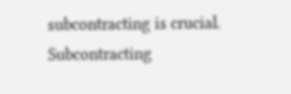subcontracting is crucial. Subcontracting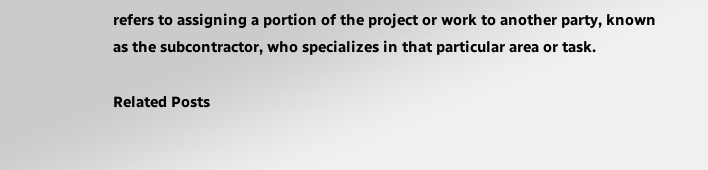refers to assigning a portion of the project or work to another party, known as the subcontractor, who specializes in that particular area or task.

Related Posts